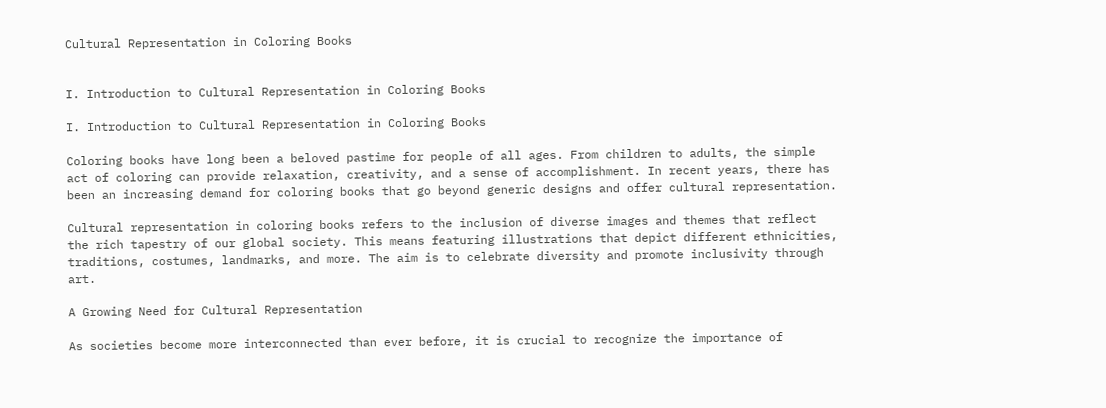Cultural Representation in Coloring Books


I. Introduction to Cultural Representation in Coloring Books

I. Introduction to Cultural Representation in Coloring Books

Coloring books have long been a beloved pastime for people of all ages. From children to adults, the simple act of coloring can provide relaxation, creativity, and a sense of accomplishment. In recent years, there has been an increasing demand for coloring books that go beyond generic designs and offer cultural representation.

Cultural representation in coloring books refers to the inclusion of diverse images and themes that reflect the rich tapestry of our global society. This means featuring illustrations that depict different ethnicities, traditions, costumes, landmarks, and more. The aim is to celebrate diversity and promote inclusivity through art.

A Growing Need for Cultural Representation

As societies become more interconnected than ever before, it is crucial to recognize the importance of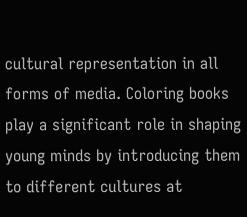cultural representation in all forms of media. Coloring books play a significant role in shaping young minds by introducing them to different cultures at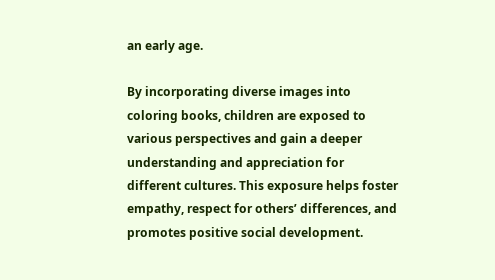an early age.

By incorporating diverse images into coloring books, children are exposed to various perspectives and gain a deeper understanding and appreciation for different cultures. This exposure helps foster empathy, respect for others’ differences, and promotes positive social development.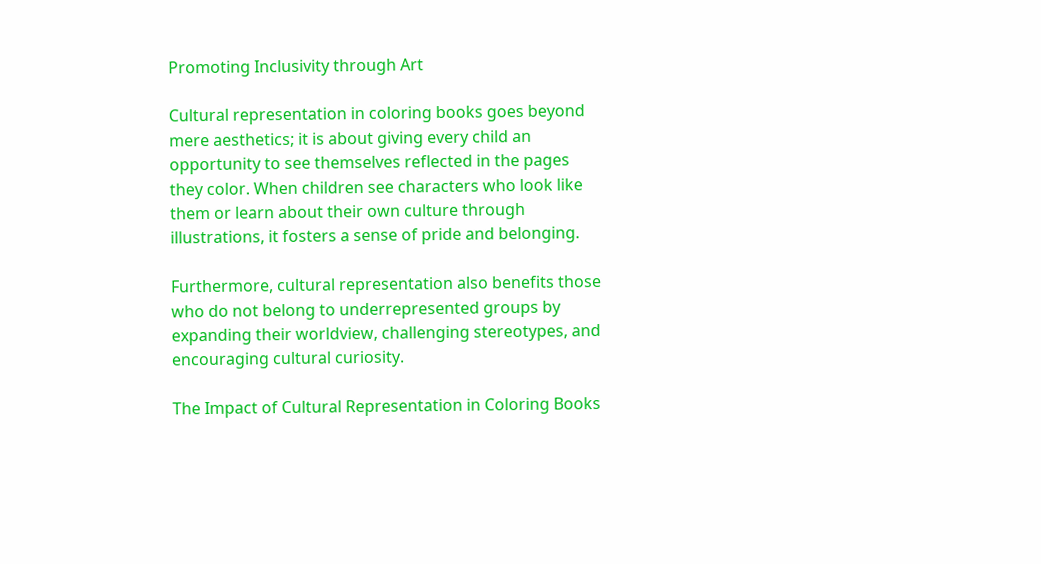Promoting Inclusivity through Art

Cultural representation in coloring books goes beyond mere aesthetics; it is about giving every child an opportunity to see themselves reflected in the pages they color. When children see characters who look like them or learn about their own culture through illustrations, it fosters a sense of pride and belonging.

Furthermore, cultural representation also benefits those who do not belong to underrepresented groups by expanding their worldview, challenging stereotypes, and encouraging cultural curiosity.

The Impact of Cultural Representation in Coloring Books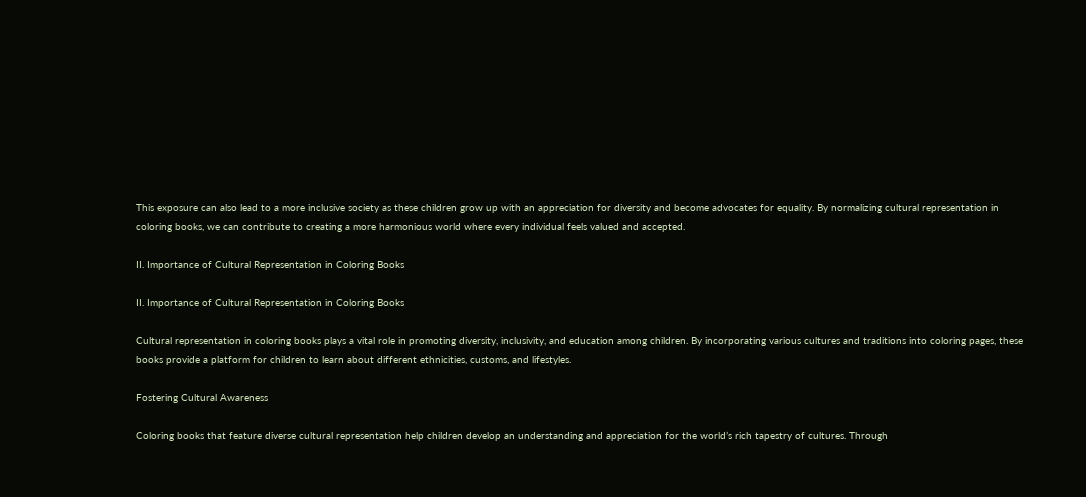This exposure can also lead to a more inclusive society as these children grow up with an appreciation for diversity and become advocates for equality. By normalizing cultural representation in coloring books, we can contribute to creating a more harmonious world where every individual feels valued and accepted.

II. Importance of Cultural Representation in Coloring Books

II. Importance of Cultural Representation in Coloring Books

Cultural representation in coloring books plays a vital role in promoting diversity, inclusivity, and education among children. By incorporating various cultures and traditions into coloring pages, these books provide a platform for children to learn about different ethnicities, customs, and lifestyles.

Fostering Cultural Awareness

Coloring books that feature diverse cultural representation help children develop an understanding and appreciation for the world’s rich tapestry of cultures. Through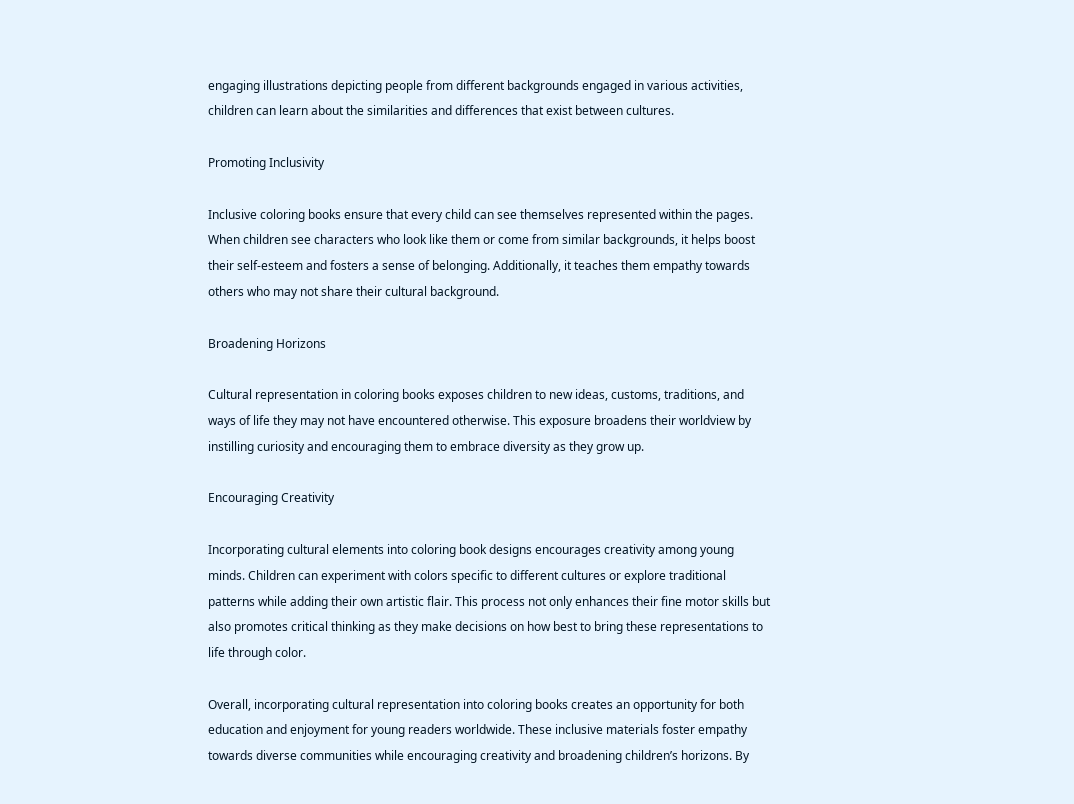engaging illustrations depicting people from different backgrounds engaged in various activities, children can learn about the similarities and differences that exist between cultures.

Promoting Inclusivity

Inclusive coloring books ensure that every child can see themselves represented within the pages. When children see characters who look like them or come from similar backgrounds, it helps boost their self-esteem and fosters a sense of belonging. Additionally, it teaches them empathy towards others who may not share their cultural background.

Broadening Horizons

Cultural representation in coloring books exposes children to new ideas, customs, traditions, and ways of life they may not have encountered otherwise. This exposure broadens their worldview by instilling curiosity and encouraging them to embrace diversity as they grow up.

Encouraging Creativity

Incorporating cultural elements into coloring book designs encourages creativity among young minds. Children can experiment with colors specific to different cultures or explore traditional patterns while adding their own artistic flair. This process not only enhances their fine motor skills but also promotes critical thinking as they make decisions on how best to bring these representations to life through color.

Overall, incorporating cultural representation into coloring books creates an opportunity for both education and enjoyment for young readers worldwide. These inclusive materials foster empathy towards diverse communities while encouraging creativity and broadening children’s horizons. By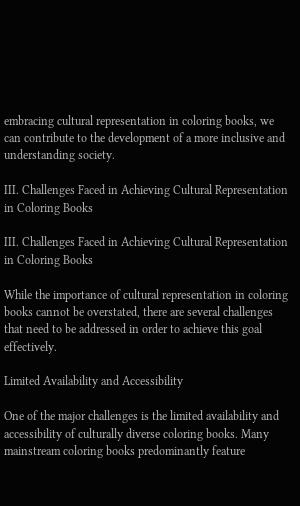embracing cultural representation in coloring books, we can contribute to the development of a more inclusive and understanding society.

III. Challenges Faced in Achieving Cultural Representation in Coloring Books

III. Challenges Faced in Achieving Cultural Representation in Coloring Books

While the importance of cultural representation in coloring books cannot be overstated, there are several challenges that need to be addressed in order to achieve this goal effectively.

Limited Availability and Accessibility

One of the major challenges is the limited availability and accessibility of culturally diverse coloring books. Many mainstream coloring books predominantly feature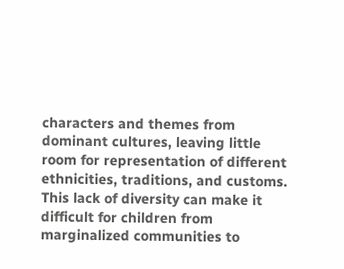characters and themes from dominant cultures, leaving little room for representation of different ethnicities, traditions, and customs. This lack of diversity can make it difficult for children from marginalized communities to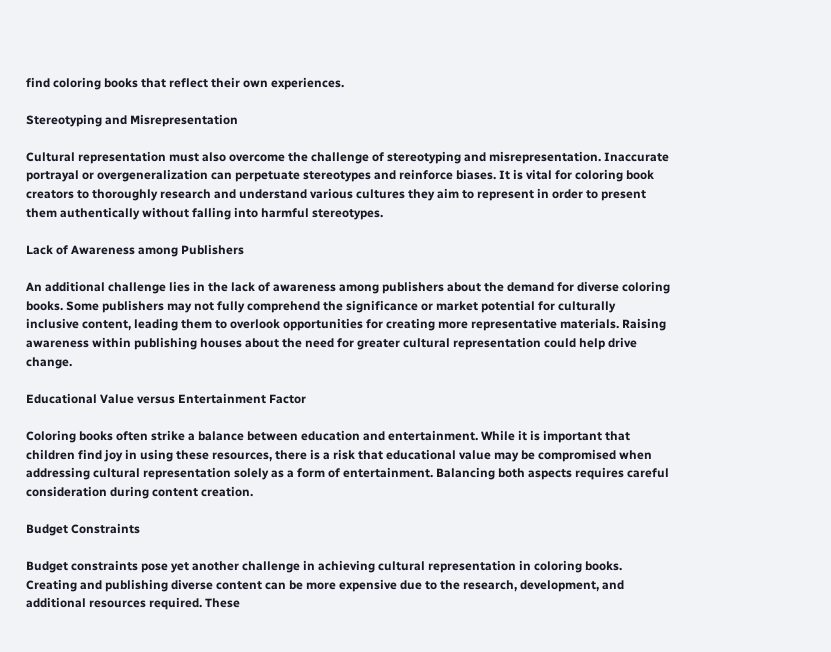find coloring books that reflect their own experiences.

Stereotyping and Misrepresentation

Cultural representation must also overcome the challenge of stereotyping and misrepresentation. Inaccurate portrayal or overgeneralization can perpetuate stereotypes and reinforce biases. It is vital for coloring book creators to thoroughly research and understand various cultures they aim to represent in order to present them authentically without falling into harmful stereotypes.

Lack of Awareness among Publishers

An additional challenge lies in the lack of awareness among publishers about the demand for diverse coloring books. Some publishers may not fully comprehend the significance or market potential for culturally inclusive content, leading them to overlook opportunities for creating more representative materials. Raising awareness within publishing houses about the need for greater cultural representation could help drive change.

Educational Value versus Entertainment Factor

Coloring books often strike a balance between education and entertainment. While it is important that children find joy in using these resources, there is a risk that educational value may be compromised when addressing cultural representation solely as a form of entertainment. Balancing both aspects requires careful consideration during content creation.

Budget Constraints

Budget constraints pose yet another challenge in achieving cultural representation in coloring books. Creating and publishing diverse content can be more expensive due to the research, development, and additional resources required. These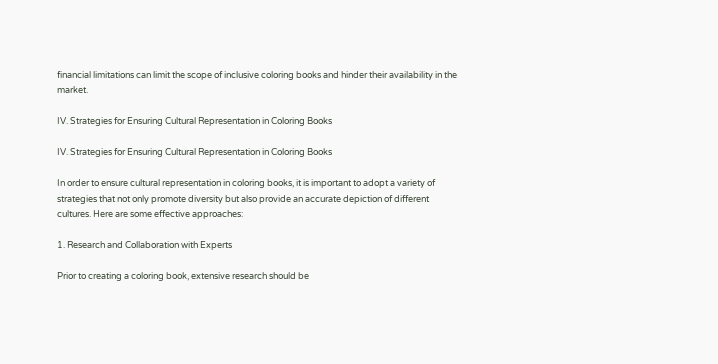financial limitations can limit the scope of inclusive coloring books and hinder their availability in the market.

IV. Strategies for Ensuring Cultural Representation in Coloring Books

IV. Strategies for Ensuring Cultural Representation in Coloring Books

In order to ensure cultural representation in coloring books, it is important to adopt a variety of strategies that not only promote diversity but also provide an accurate depiction of different cultures. Here are some effective approaches:

1. Research and Collaboration with Experts

Prior to creating a coloring book, extensive research should be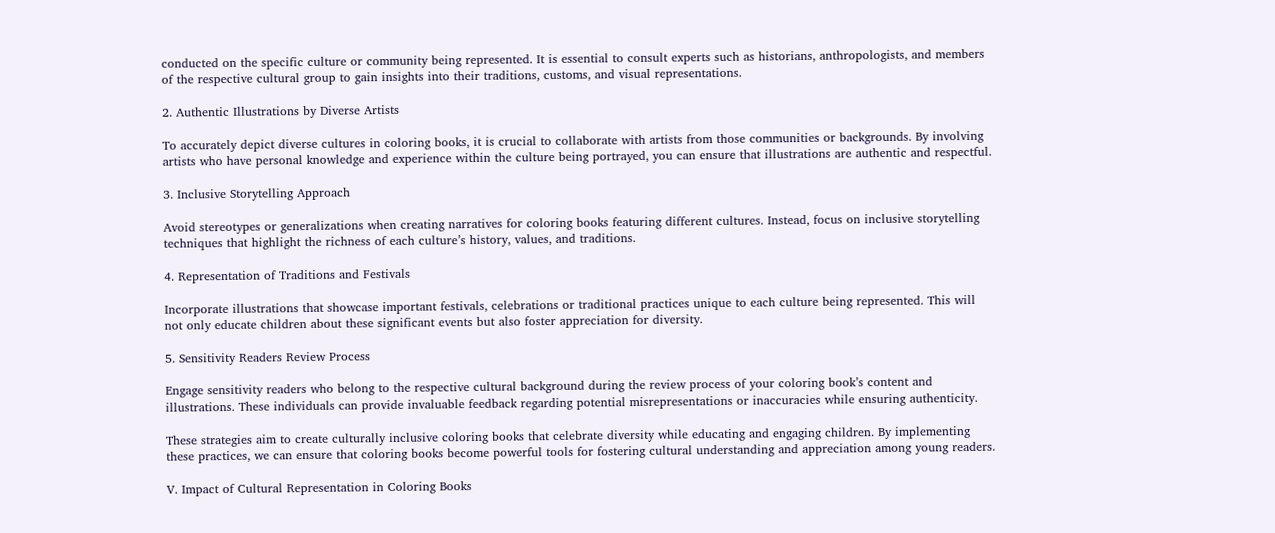conducted on the specific culture or community being represented. It is essential to consult experts such as historians, anthropologists, and members of the respective cultural group to gain insights into their traditions, customs, and visual representations.

2. Authentic Illustrations by Diverse Artists

To accurately depict diverse cultures in coloring books, it is crucial to collaborate with artists from those communities or backgrounds. By involving artists who have personal knowledge and experience within the culture being portrayed, you can ensure that illustrations are authentic and respectful.

3. Inclusive Storytelling Approach

Avoid stereotypes or generalizations when creating narratives for coloring books featuring different cultures. Instead, focus on inclusive storytelling techniques that highlight the richness of each culture’s history, values, and traditions.

4. Representation of Traditions and Festivals

Incorporate illustrations that showcase important festivals, celebrations or traditional practices unique to each culture being represented. This will not only educate children about these significant events but also foster appreciation for diversity.

5. Sensitivity Readers Review Process

Engage sensitivity readers who belong to the respective cultural background during the review process of your coloring book’s content and illustrations. These individuals can provide invaluable feedback regarding potential misrepresentations or inaccuracies while ensuring authenticity.

These strategies aim to create culturally inclusive coloring books that celebrate diversity while educating and engaging children. By implementing these practices, we can ensure that coloring books become powerful tools for fostering cultural understanding and appreciation among young readers.

V. Impact of Cultural Representation in Coloring Books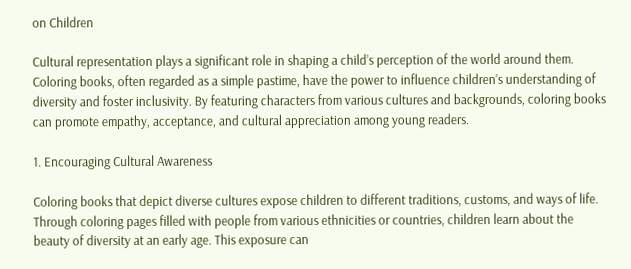on Children

Cultural representation plays a significant role in shaping a child’s perception of the world around them. Coloring books, often regarded as a simple pastime, have the power to influence children’s understanding of diversity and foster inclusivity. By featuring characters from various cultures and backgrounds, coloring books can promote empathy, acceptance, and cultural appreciation among young readers.

1. Encouraging Cultural Awareness

Coloring books that depict diverse cultures expose children to different traditions, customs, and ways of life. Through coloring pages filled with people from various ethnicities or countries, children learn about the beauty of diversity at an early age. This exposure can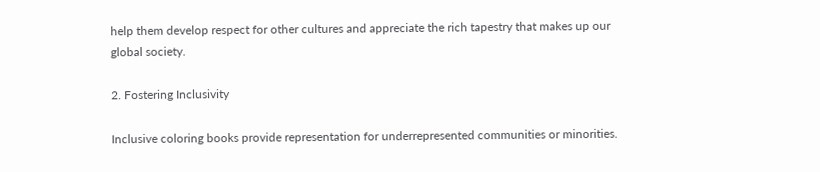help them develop respect for other cultures and appreciate the rich tapestry that makes up our global society.

2. Fostering Inclusivity

Inclusive coloring books provide representation for underrepresented communities or minorities.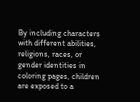By including characters with different abilities, religions, races, or gender identities in coloring pages, children are exposed to a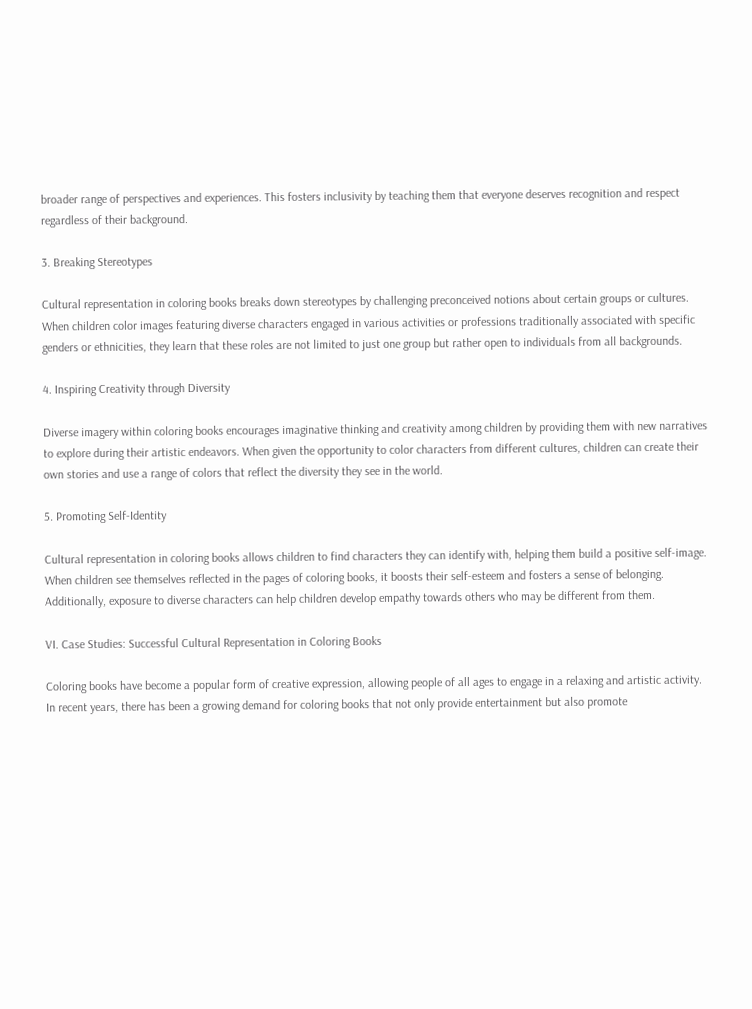broader range of perspectives and experiences. This fosters inclusivity by teaching them that everyone deserves recognition and respect regardless of their background.

3. Breaking Stereotypes

Cultural representation in coloring books breaks down stereotypes by challenging preconceived notions about certain groups or cultures. When children color images featuring diverse characters engaged in various activities or professions traditionally associated with specific genders or ethnicities, they learn that these roles are not limited to just one group but rather open to individuals from all backgrounds.

4. Inspiring Creativity through Diversity

Diverse imagery within coloring books encourages imaginative thinking and creativity among children by providing them with new narratives to explore during their artistic endeavors. When given the opportunity to color characters from different cultures, children can create their own stories and use a range of colors that reflect the diversity they see in the world.

5. Promoting Self-Identity

Cultural representation in coloring books allows children to find characters they can identify with, helping them build a positive self-image. When children see themselves reflected in the pages of coloring books, it boosts their self-esteem and fosters a sense of belonging. Additionally, exposure to diverse characters can help children develop empathy towards others who may be different from them.

VI. Case Studies: Successful Cultural Representation in Coloring Books

Coloring books have become a popular form of creative expression, allowing people of all ages to engage in a relaxing and artistic activity. In recent years, there has been a growing demand for coloring books that not only provide entertainment but also promote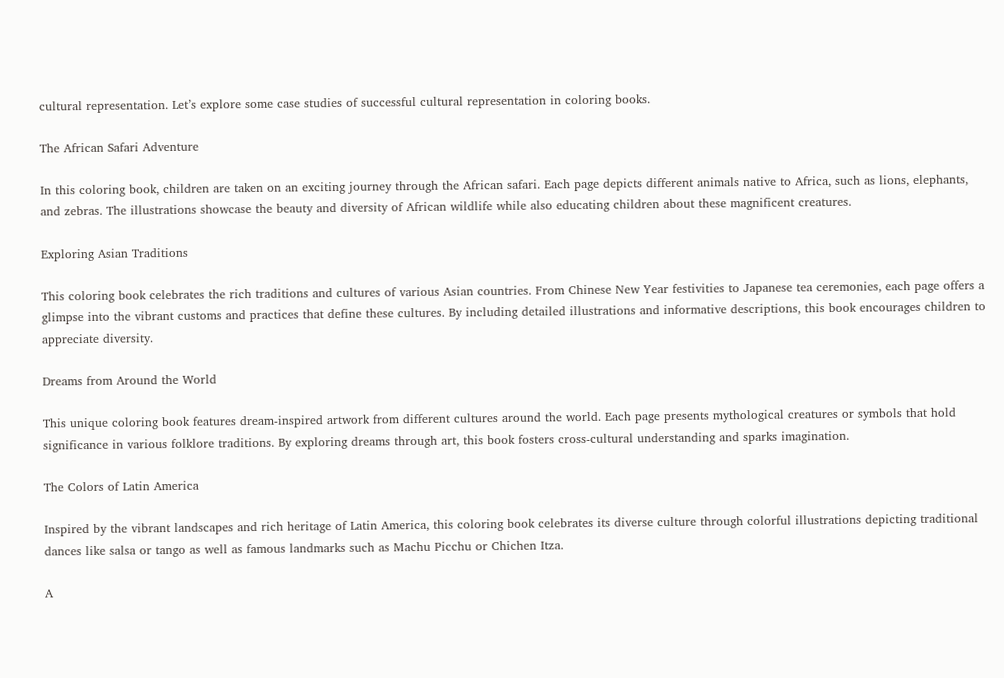cultural representation. Let’s explore some case studies of successful cultural representation in coloring books.

The African Safari Adventure

In this coloring book, children are taken on an exciting journey through the African safari. Each page depicts different animals native to Africa, such as lions, elephants, and zebras. The illustrations showcase the beauty and diversity of African wildlife while also educating children about these magnificent creatures.

Exploring Asian Traditions

This coloring book celebrates the rich traditions and cultures of various Asian countries. From Chinese New Year festivities to Japanese tea ceremonies, each page offers a glimpse into the vibrant customs and practices that define these cultures. By including detailed illustrations and informative descriptions, this book encourages children to appreciate diversity.

Dreams from Around the World

This unique coloring book features dream-inspired artwork from different cultures around the world. Each page presents mythological creatures or symbols that hold significance in various folklore traditions. By exploring dreams through art, this book fosters cross-cultural understanding and sparks imagination.

The Colors of Latin America

Inspired by the vibrant landscapes and rich heritage of Latin America, this coloring book celebrates its diverse culture through colorful illustrations depicting traditional dances like salsa or tango as well as famous landmarks such as Machu Picchu or Chichen Itza.

A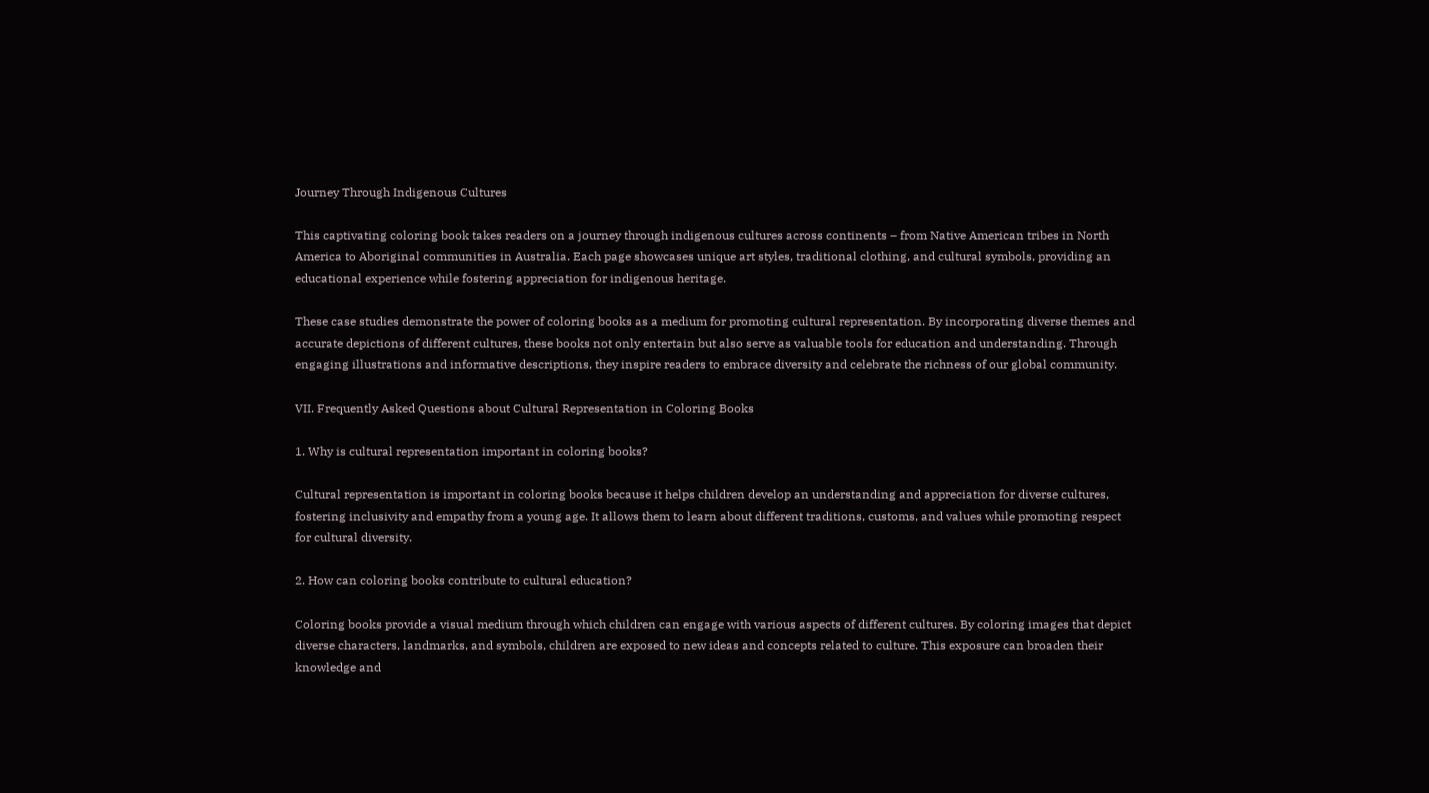Journey Through Indigenous Cultures

This captivating coloring book takes readers on a journey through indigenous cultures across continents – from Native American tribes in North America to Aboriginal communities in Australia. Each page showcases unique art styles, traditional clothing, and cultural symbols, providing an educational experience while fostering appreciation for indigenous heritage.

These case studies demonstrate the power of coloring books as a medium for promoting cultural representation. By incorporating diverse themes and accurate depictions of different cultures, these books not only entertain but also serve as valuable tools for education and understanding. Through engaging illustrations and informative descriptions, they inspire readers to embrace diversity and celebrate the richness of our global community.

VII. Frequently Asked Questions about Cultural Representation in Coloring Books

1. Why is cultural representation important in coloring books?

Cultural representation is important in coloring books because it helps children develop an understanding and appreciation for diverse cultures, fostering inclusivity and empathy from a young age. It allows them to learn about different traditions, customs, and values while promoting respect for cultural diversity.

2. How can coloring books contribute to cultural education?

Coloring books provide a visual medium through which children can engage with various aspects of different cultures. By coloring images that depict diverse characters, landmarks, and symbols, children are exposed to new ideas and concepts related to culture. This exposure can broaden their knowledge and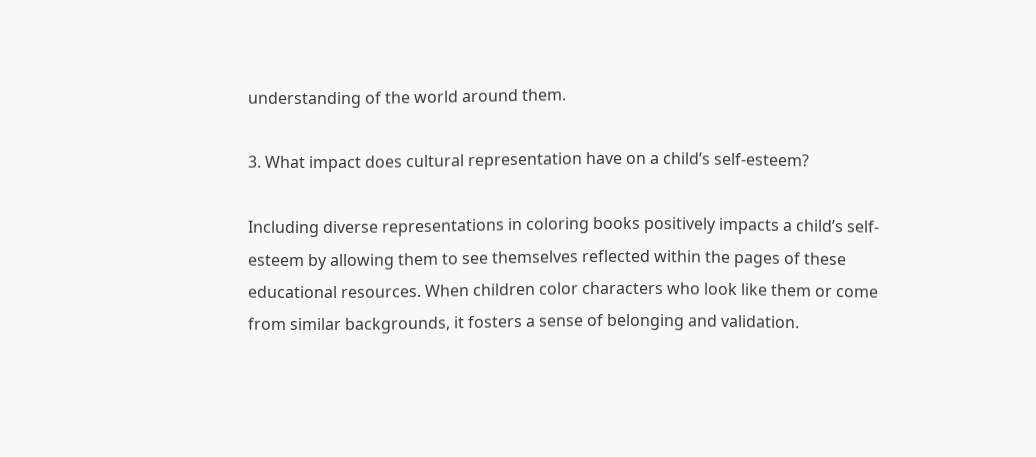understanding of the world around them.

3. What impact does cultural representation have on a child’s self-esteem?

Including diverse representations in coloring books positively impacts a child’s self-esteem by allowing them to see themselves reflected within the pages of these educational resources. When children color characters who look like them or come from similar backgrounds, it fosters a sense of belonging and validation.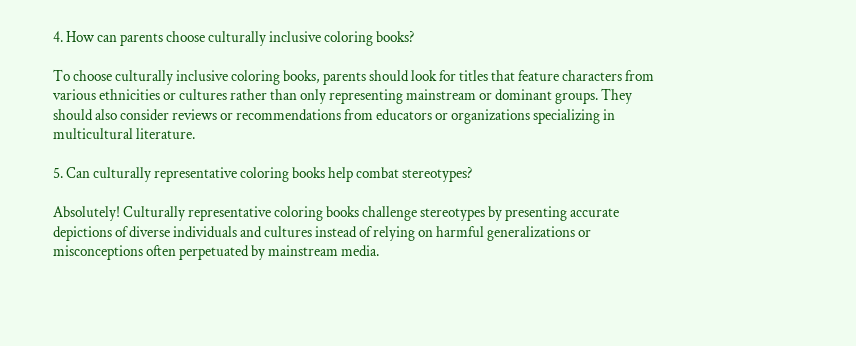4. How can parents choose culturally inclusive coloring books?

To choose culturally inclusive coloring books, parents should look for titles that feature characters from various ethnicities or cultures rather than only representing mainstream or dominant groups. They should also consider reviews or recommendations from educators or organizations specializing in multicultural literature.

5. Can culturally representative coloring books help combat stereotypes?

Absolutely! Culturally representative coloring books challenge stereotypes by presenting accurate depictions of diverse individuals and cultures instead of relying on harmful generalizations or misconceptions often perpetuated by mainstream media.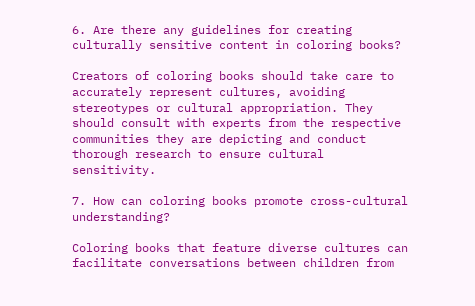6. Are there any guidelines for creating culturally sensitive content in coloring books?

Creators of coloring books should take care to accurately represent cultures, avoiding stereotypes or cultural appropriation. They should consult with experts from the respective communities they are depicting and conduct thorough research to ensure cultural sensitivity.

7. How can coloring books promote cross-cultural understanding?

Coloring books that feature diverse cultures can facilitate conversations between children from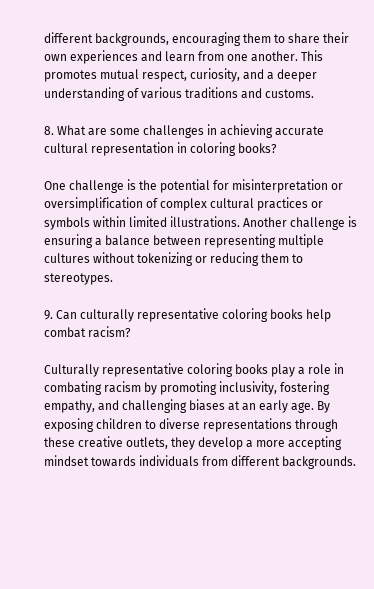different backgrounds, encouraging them to share their own experiences and learn from one another. This promotes mutual respect, curiosity, and a deeper understanding of various traditions and customs.

8. What are some challenges in achieving accurate cultural representation in coloring books?

One challenge is the potential for misinterpretation or oversimplification of complex cultural practices or symbols within limited illustrations. Another challenge is ensuring a balance between representing multiple cultures without tokenizing or reducing them to stereotypes.

9. Can culturally representative coloring books help combat racism?

Culturally representative coloring books play a role in combating racism by promoting inclusivity, fostering empathy, and challenging biases at an early age. By exposing children to diverse representations through these creative outlets, they develop a more accepting mindset towards individuals from different backgrounds.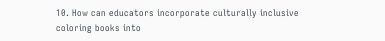10. How can educators incorporate culturally inclusive coloring books into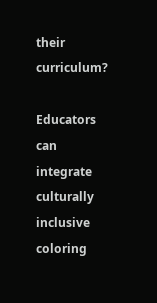their curriculum?

Educators can integrate culturally inclusive coloring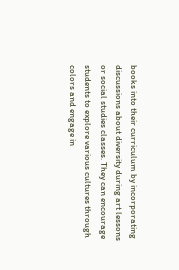books into their curriculum by incorporating discussions about diversity during art lessons or social studies classes. They can encourage students to explore various cultures through colors and engage in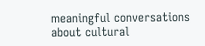meaningful conversations about cultural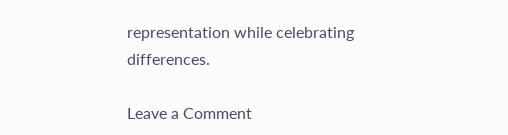representation while celebrating differences.

Leave a Comment